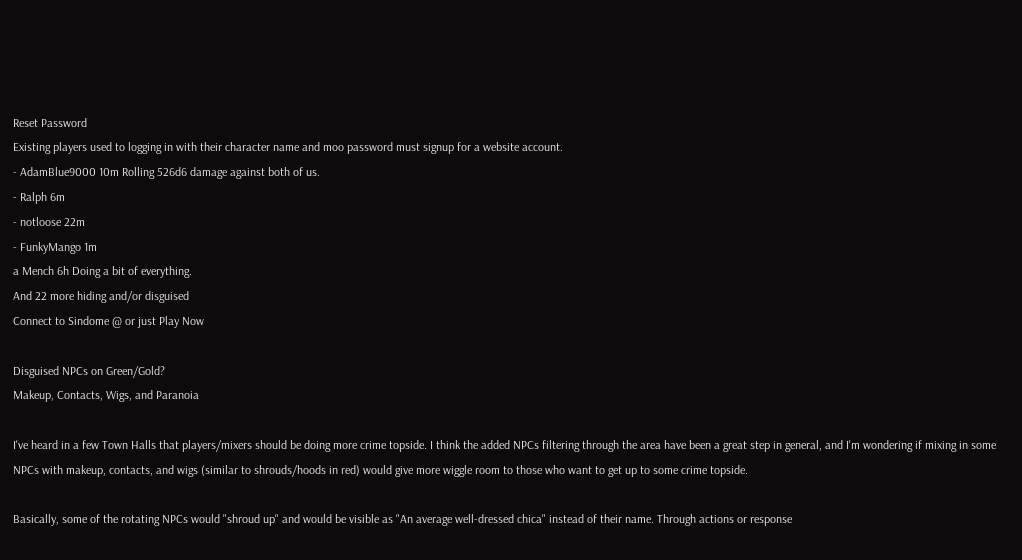Reset Password
Existing players used to logging in with their character name and moo password must signup for a website account.
- AdamBlue9000 10m Rolling 526d6 damage against both of us.
- Ralph 6m
- notloose 22m
- FunkyMango 1m
a Mench 6h Doing a bit of everything.
And 22 more hiding and/or disguised
Connect to Sindome @ or just Play Now

Disguised NPCs on Green/Gold?
Makeup, Contacts, Wigs, and Paranoia

I've heard in a few Town Halls that players/mixers should be doing more crime topside. I think the added NPCs filtering through the area have been a great step in general, and I'm wondering if mixing in some NPCs with makeup, contacts, and wigs (similar to shrouds/hoods in red) would give more wiggle room to those who want to get up to some crime topside.

Basically, some of the rotating NPCs would "shroud up" and would be visible as "An average well-dressed chica" instead of their name. Through actions or response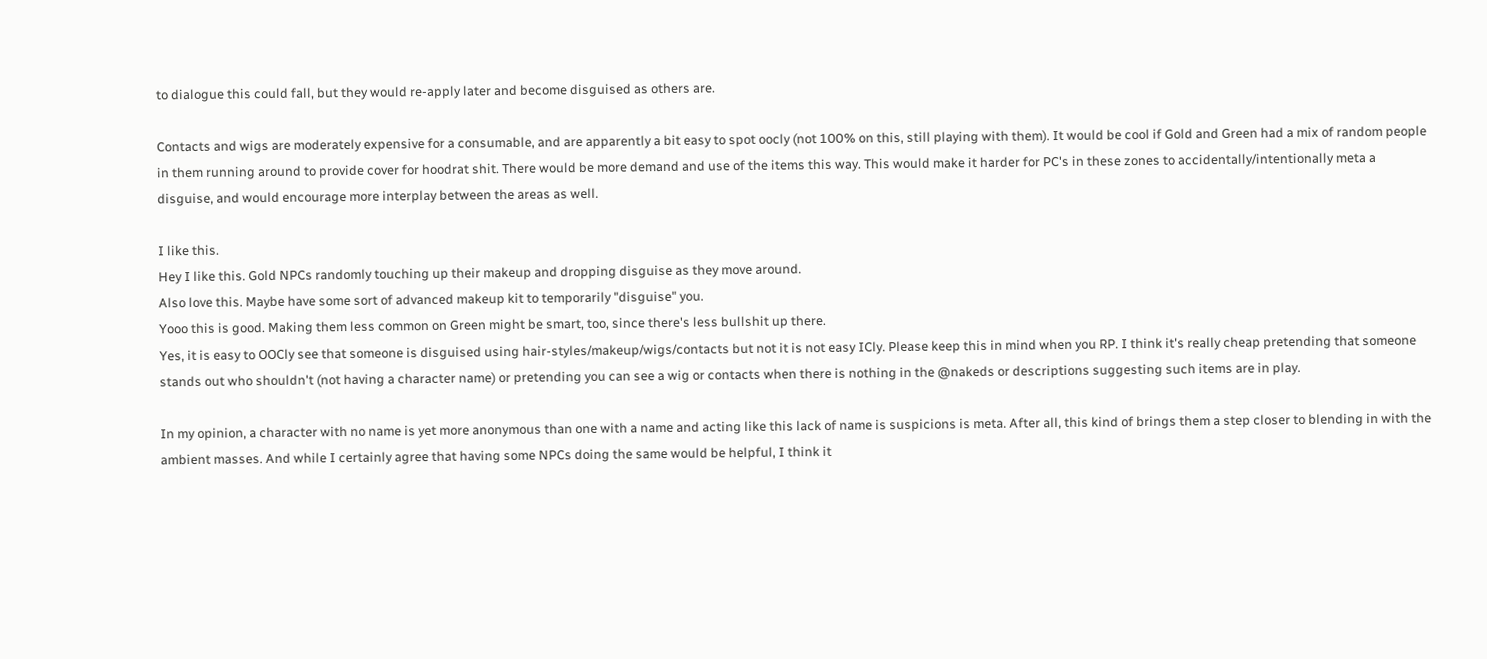to dialogue this could fall, but they would re-apply later and become disguised as others are.

Contacts and wigs are moderately expensive for a consumable, and are apparently a bit easy to spot oocly (not 100% on this, still playing with them). It would be cool if Gold and Green had a mix of random people in them running around to provide cover for hoodrat shit. There would be more demand and use of the items this way. This would make it harder for PC's in these zones to accidentally/intentionally meta a disguise, and would encourage more interplay between the areas as well.

I like this.
Hey I like this. Gold NPCs randomly touching up their makeup and dropping disguise as they move around.
Also love this. Maybe have some sort of advanced makeup kit to temporarily "disguise" you.
Yooo this is good. Making them less common on Green might be smart, too, since there's less bullshit up there.
Yes, it is easy to OOCly see that someone is disguised using hair-styles/makeup/wigs/contacts but not it is not easy ICly. Please keep this in mind when you RP. I think it's really cheap pretending that someone stands out who shouldn't (not having a character name) or pretending you can see a wig or contacts when there is nothing in the @nakeds or descriptions suggesting such items are in play.

In my opinion, a character with no name is yet more anonymous than one with a name and acting like this lack of name is suspicions is meta. After all, this kind of brings them a step closer to blending in with the ambient masses. And while I certainly agree that having some NPCs doing the same would be helpful, I think it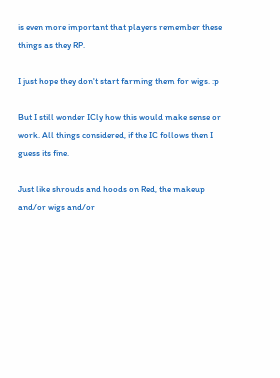is even more important that players remember these things as they RP.

I just hope they don't start farming them for wigs. :p

But I still wonder ICly how this would make sense or work. All things considered, if the IC follows then I guess its fine.

Just like shrouds and hoods on Red, the makeup and/or wigs and/or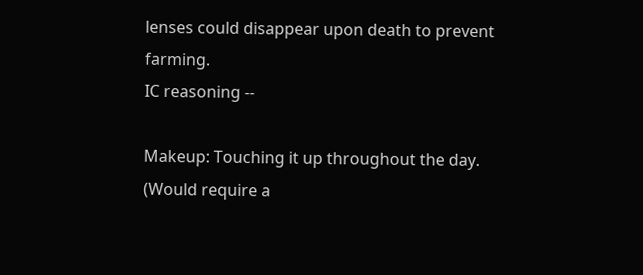lenses could disappear upon death to prevent farming.
IC reasoning --

Makeup: Touching it up throughout the day. (Would require a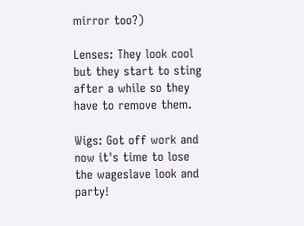mirror too?)

Lenses: They look cool but they start to sting after a while so they have to remove them.

Wigs: Got off work and now it's time to lose the wageslave look and party!